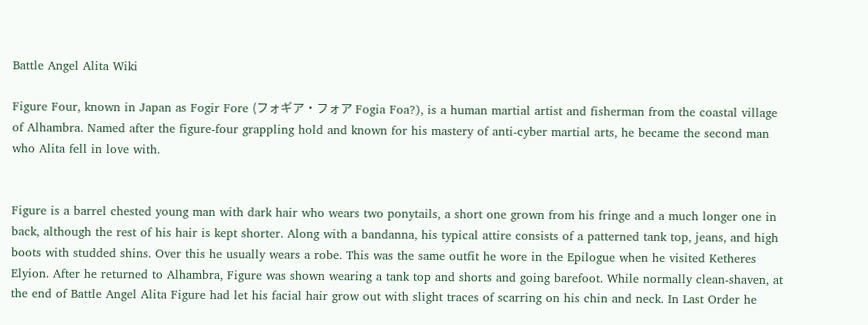Battle Angel Alita Wiki

Figure Four, known in Japan as Fogir Fore (フォギア・フォア Fogia Foa?), is a human martial artist and fisherman from the coastal village of Alhambra. Named after the figure-four grappling hold and known for his mastery of anti-cyber martial arts, he became the second man who Alita fell in love with.


Figure is a barrel chested young man with dark hair who wears two ponytails, a short one grown from his fringe and a much longer one in back, although the rest of his hair is kept shorter. Along with a bandanna, his typical attire consists of a patterned tank top, jeans, and high boots with studded shins. Over this he usually wears a robe. This was the same outfit he wore in the Epilogue when he visited Ketheres Elyion. After he returned to Alhambra, Figure was shown wearing a tank top and shorts and going barefoot. While normally clean-shaven, at the end of Battle Angel Alita Figure had let his facial hair grow out with slight traces of scarring on his chin and neck. In Last Order he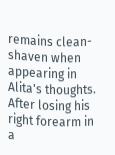remains clean-shaven when appearing in Alita's thoughts. After losing his right forearm in a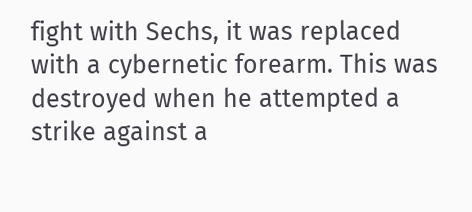fight with Sechs, it was replaced with a cybernetic forearm. This was destroyed when he attempted a strike against a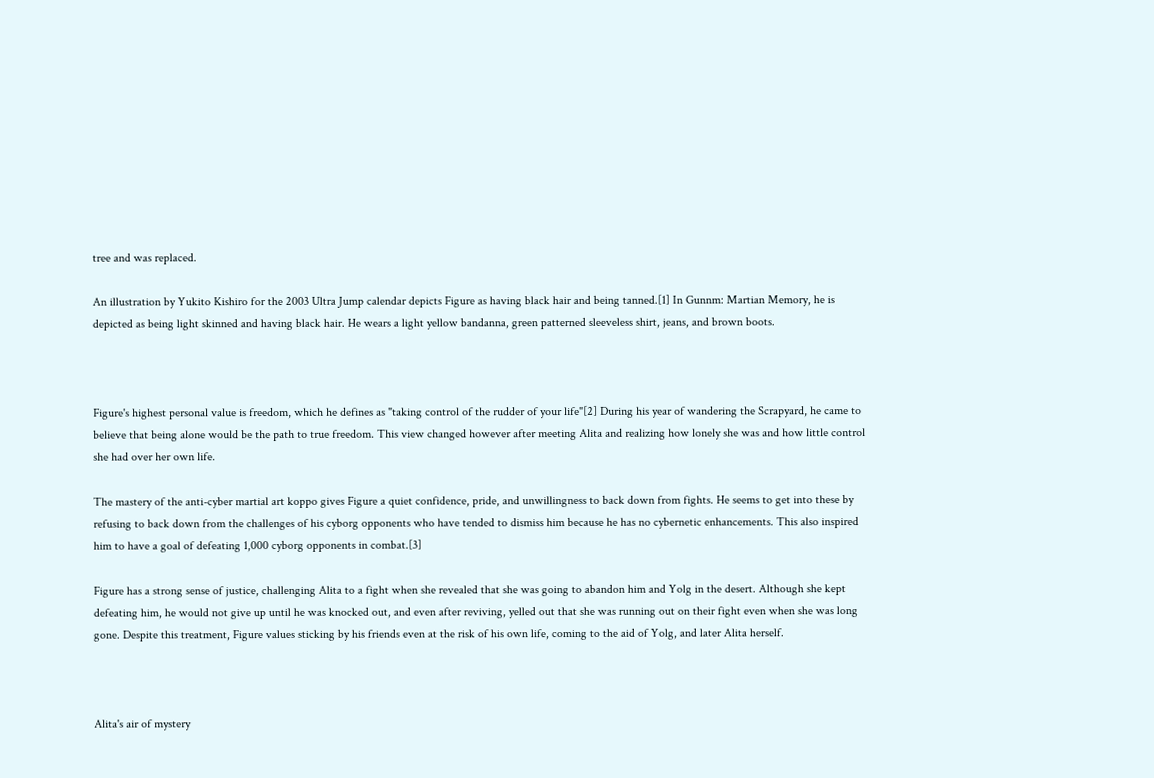tree and was replaced.

An illustration by Yukito Kishiro for the 2003 Ultra Jump calendar depicts Figure as having black hair and being tanned.[1] In Gunnm: Martian Memory, he is depicted as being light skinned and having black hair. He wears a light yellow bandanna, green patterned sleeveless shirt, jeans, and brown boots.



Figure's highest personal value is freedom, which he defines as "taking control of the rudder of your life"[2] During his year of wandering the Scrapyard, he came to believe that being alone would be the path to true freedom. This view changed however after meeting Alita and realizing how lonely she was and how little control she had over her own life.

The mastery of the anti-cyber martial art koppo gives Figure a quiet confidence, pride, and unwillingness to back down from fights. He seems to get into these by refusing to back down from the challenges of his cyborg opponents who have tended to dismiss him because he has no cybernetic enhancements. This also inspired him to have a goal of defeating 1,000 cyborg opponents in combat.[3]

Figure has a strong sense of justice, challenging Alita to a fight when she revealed that she was going to abandon him and Yolg in the desert. Although she kept defeating him, he would not give up until he was knocked out, and even after reviving, yelled out that she was running out on their fight even when she was long gone. Despite this treatment, Figure values sticking by his friends even at the risk of his own life, coming to the aid of Yolg, and later Alita herself.



Alita's air of mystery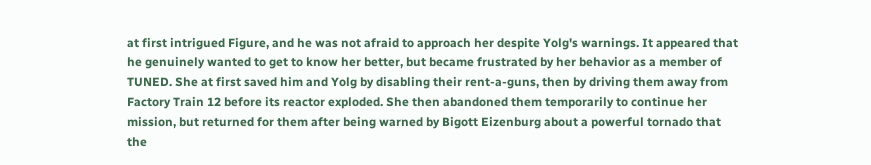at first intrigued Figure, and he was not afraid to approach her despite Yolg's warnings. It appeared that he genuinely wanted to get to know her better, but became frustrated by her behavior as a member of TUNED. She at first saved him and Yolg by disabling their rent-a-guns, then by driving them away from Factory Train 12 before its reactor exploded. She then abandoned them temporarily to continue her mission, but returned for them after being warned by Bigott Eizenburg about a powerful tornado that the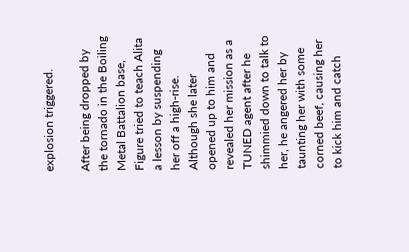explosion triggered.

After being dropped by the tornado in the Boiling Metal Battalion base, Figure tried to teach Alita a lesson by suspending her off a high-rise. Although she later opened up to him and revealed her mission as a TUNED agent after he shimmied down to talk to her, he angered her by taunting her with some corned beef, causing her to kick him and catch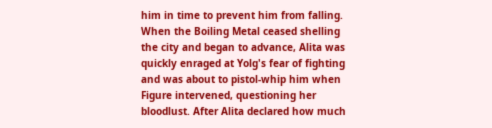him in time to prevent him from falling. When the Boiling Metal ceased shelling the city and began to advance, Alita was quickly enraged at Yolg's fear of fighting and was about to pistol-whip him when Figure intervened, questioning her bloodlust. After Alita declared how much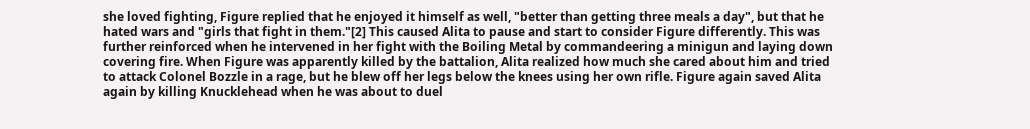she loved fighting, Figure replied that he enjoyed it himself as well, "better than getting three meals a day", but that he hated wars and "girls that fight in them."[2] This caused Alita to pause and start to consider Figure differently. This was further reinforced when he intervened in her fight with the Boiling Metal by commandeering a minigun and laying down covering fire. When Figure was apparently killed by the battalion, Alita realized how much she cared about him and tried to attack Colonel Bozzle in a rage, but he blew off her legs below the knees using her own rifle. Figure again saved Alita again by killing Knucklehead when he was about to duel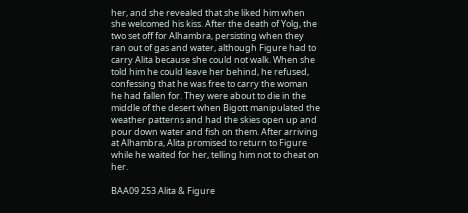her, and she revealed that she liked him when she welcomed his kiss. After the death of Yolg, the two set off for Alhambra, persisting when they ran out of gas and water, although Figure had to carry Alita because she could not walk. When she told him he could leave her behind, he refused, confessing that he was free to carry the woman he had fallen for. They were about to die in the middle of the desert when Bigott manipulated the weather patterns and had the skies open up and pour down water and fish on them. After arriving at Alhambra, Alita promised to return to Figure while he waited for her, telling him not to cheat on her.

BAA09 253 Alita & Figure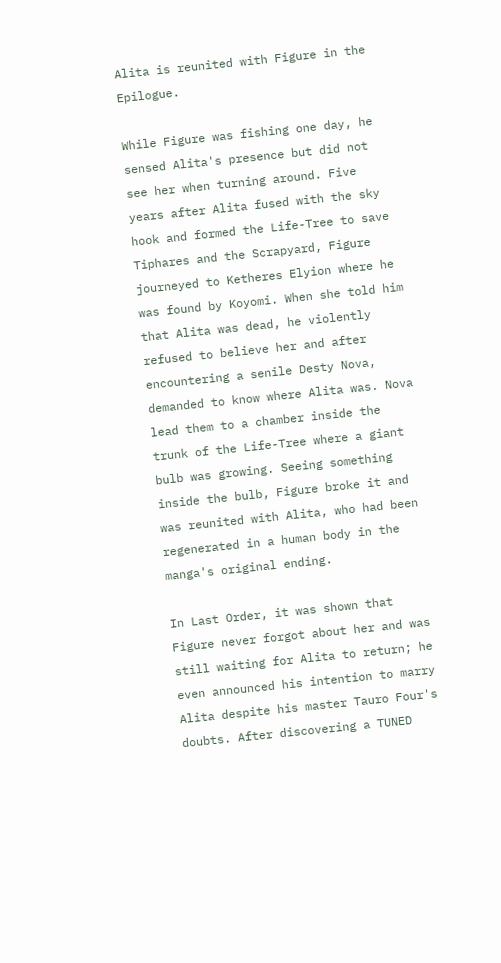Alita is reunited with Figure in the Epilogue.

While Figure was fishing one day, he sensed Alita's presence but did not see her when turning around. Five years after Alita fused with the sky hook and formed the Life-Tree to save Tiphares and the Scrapyard, Figure journeyed to Ketheres Elyion where he was found by Koyomi. When she told him that Alita was dead, he violently refused to believe her and after encountering a senile Desty Nova, demanded to know where Alita was. Nova lead them to a chamber inside the trunk of the Life-Tree where a giant bulb was growing. Seeing something inside the bulb, Figure broke it and was reunited with Alita, who had been regenerated in a human body in the manga's original ending.

In Last Order, it was shown that Figure never forgot about her and was still waiting for Alita to return; he even announced his intention to marry Alita despite his master Tauro Four's doubts. After discovering a TUNED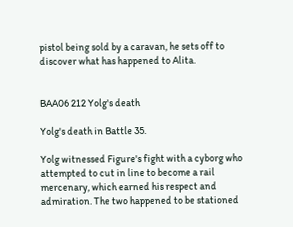pistol being sold by a caravan, he sets off to discover what has happened to Alita.


BAA06 212 Yolg's death

Yolg's death in Battle 35.

Yolg witnessed Figure's fight with a cyborg who attempted to cut in line to become a rail mercenary, which earned his respect and admiration. The two happened to be stationed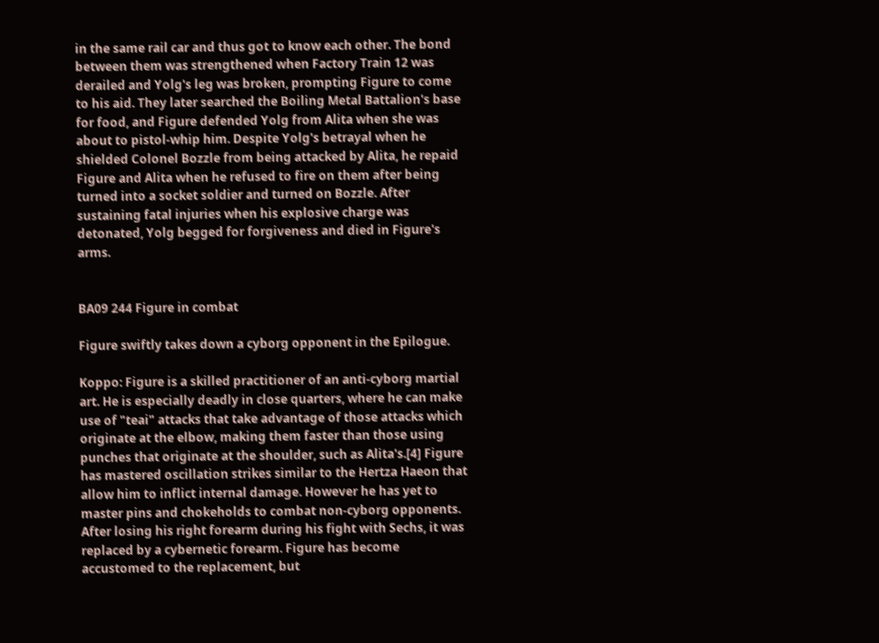in the same rail car and thus got to know each other. The bond between them was strengthened when Factory Train 12 was derailed and Yolg's leg was broken, prompting Figure to come to his aid. They later searched the Boiling Metal Battalion's base for food, and Figure defended Yolg from Alita when she was about to pistol-whip him. Despite Yolg's betrayal when he shielded Colonel Bozzle from being attacked by Alita, he repaid Figure and Alita when he refused to fire on them after being turned into a socket soldier and turned on Bozzle. After sustaining fatal injuries when his explosive charge was detonated, Yolg begged for forgiveness and died in Figure's arms.


BA09 244 Figure in combat

Figure swiftly takes down a cyborg opponent in the Epilogue.

Koppo: Figure is a skilled practitioner of an anti-cyborg martial art. He is especially deadly in close quarters, where he can make use of "teai" attacks that take advantage of those attacks which originate at the elbow, making them faster than those using punches that originate at the shoulder, such as Alita's.[4] Figure has mastered oscillation strikes similar to the Hertza Haeon that allow him to inflict internal damage. However he has yet to master pins and chokeholds to combat non-cyborg opponents. After losing his right forearm during his fight with Sechs, it was replaced by a cybernetic forearm. Figure has become accustomed to the replacement, but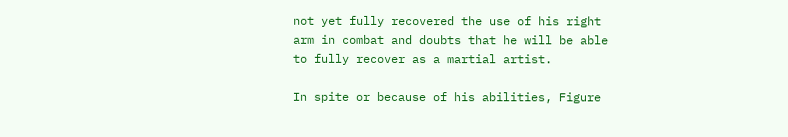not yet fully recovered the use of his right arm in combat and doubts that he will be able to fully recover as a martial artist.

In spite or because of his abilities, Figure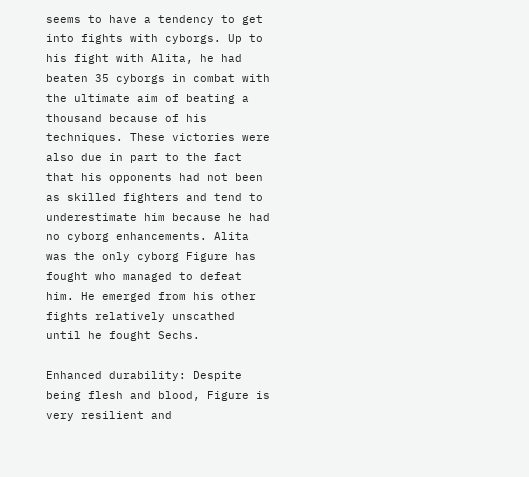seems to have a tendency to get into fights with cyborgs. Up to his fight with Alita, he had beaten 35 cyborgs in combat with the ultimate aim of beating a thousand because of his techniques. These victories were also due in part to the fact that his opponents had not been as skilled fighters and tend to underestimate him because he had no cyborg enhancements. Alita was the only cyborg Figure has fought who managed to defeat him. He emerged from his other fights relatively unscathed until he fought Sechs.

Enhanced durability: Despite being flesh and blood, Figure is very resilient and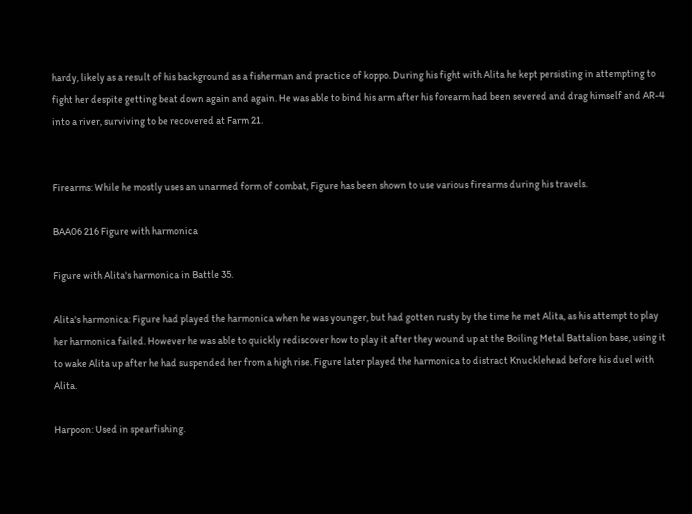hardy, likely as a result of his background as a fisherman and practice of koppo. During his fight with Alita he kept persisting in attempting to fight her despite getting beat down again and again. He was able to bind his arm after his forearm had been severed and drag himself and AR-4 into a river, surviving to be recovered at Farm 21.


Firearms: While he mostly uses an unarmed form of combat, Figure has been shown to use various firearms during his travels.

BAA06 216 Figure with harmonica

Figure with Alita's harmonica in Battle 35.

Alita's harmonica: Figure had played the harmonica when he was younger, but had gotten rusty by the time he met Alita, as his attempt to play her harmonica failed. However he was able to quickly rediscover how to play it after they wound up at the Boiling Metal Battalion base, using it to wake Alita up after he had suspended her from a high rise. Figure later played the harmonica to distract Knucklehead before his duel with Alita.

Harpoon: Used in spearfishing.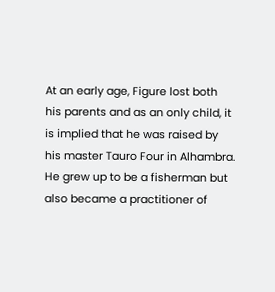At an early age, Figure lost both his parents and as an only child, it is implied that he was raised by his master Tauro Four in Alhambra. He grew up to be a fisherman but also became a practitioner of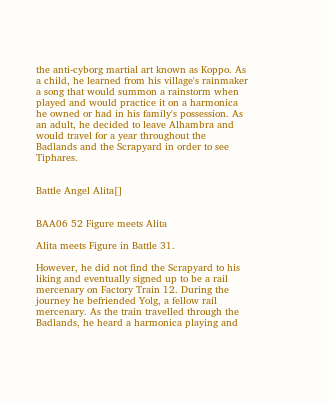the anti-cyborg martial art known as Koppo. As a child, he learned from his village's rainmaker a song that would summon a rainstorm when played and would practice it on a harmonica he owned or had in his family's possession. As an adult, he decided to leave Alhambra and would travel for a year throughout the Badlands and the Scrapyard in order to see Tiphares.


Battle Angel Alita[]


BAA06 52 Figure meets Alita

Alita meets Figure in Battle 31.

However, he did not find the Scrapyard to his liking and eventually signed up to be a rail mercenary on Factory Train 12. During the journey he befriended Yolg, a fellow rail mercenary. As the train travelled through the Badlands, he heard a harmonica playing and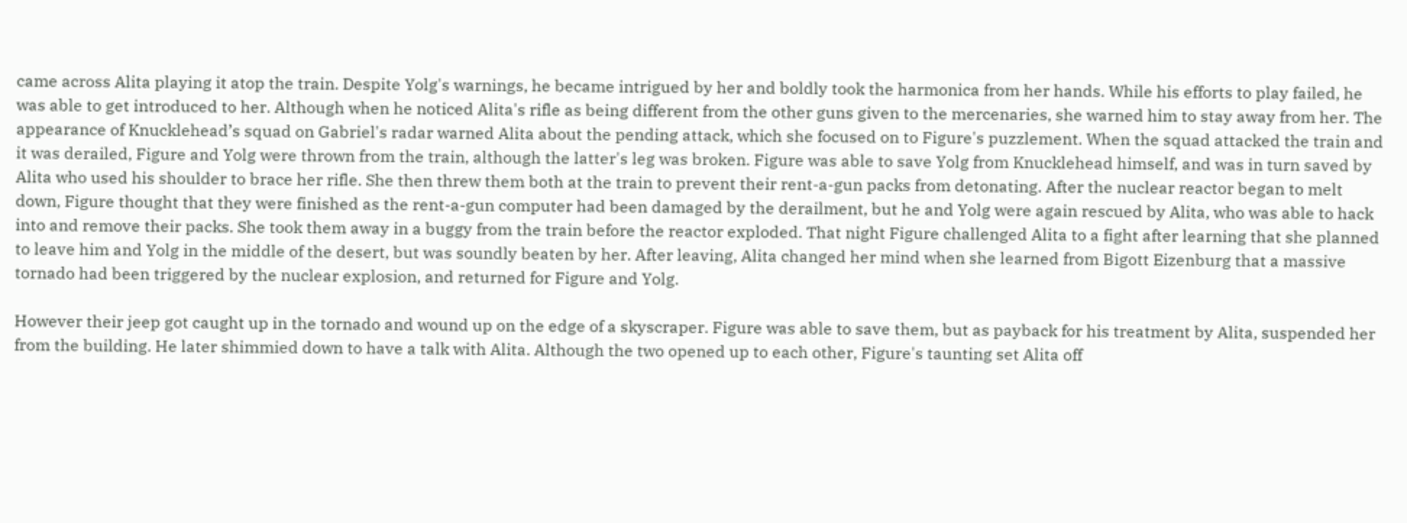came across Alita playing it atop the train. Despite Yolg's warnings, he became intrigued by her and boldly took the harmonica from her hands. While his efforts to play failed, he was able to get introduced to her. Although when he noticed Alita's rifle as being different from the other guns given to the mercenaries, she warned him to stay away from her. The appearance of Knucklehead’s squad on Gabriel's radar warned Alita about the pending attack, which she focused on to Figure's puzzlement. When the squad attacked the train and it was derailed, Figure and Yolg were thrown from the train, although the latter's leg was broken. Figure was able to save Yolg from Knucklehead himself, and was in turn saved by Alita who used his shoulder to brace her rifle. She then threw them both at the train to prevent their rent-a-gun packs from detonating. After the nuclear reactor began to melt down, Figure thought that they were finished as the rent-a-gun computer had been damaged by the derailment, but he and Yolg were again rescued by Alita, who was able to hack into and remove their packs. She took them away in a buggy from the train before the reactor exploded. That night Figure challenged Alita to a fight after learning that she planned to leave him and Yolg in the middle of the desert, but was soundly beaten by her. After leaving, Alita changed her mind when she learned from Bigott Eizenburg that a massive tornado had been triggered by the nuclear explosion, and returned for Figure and Yolg.

However their jeep got caught up in the tornado and wound up on the edge of a skyscraper. Figure was able to save them, but as payback for his treatment by Alita, suspended her from the building. He later shimmied down to have a talk with Alita. Although the two opened up to each other, Figure's taunting set Alita off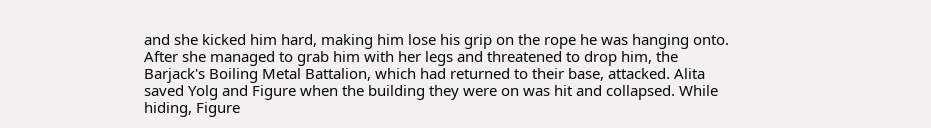and she kicked him hard, making him lose his grip on the rope he was hanging onto. After she managed to grab him with her legs and threatened to drop him, the Barjack's Boiling Metal Battalion, which had returned to their base, attacked. Alita saved Yolg and Figure when the building they were on was hit and collapsed. While hiding, Figure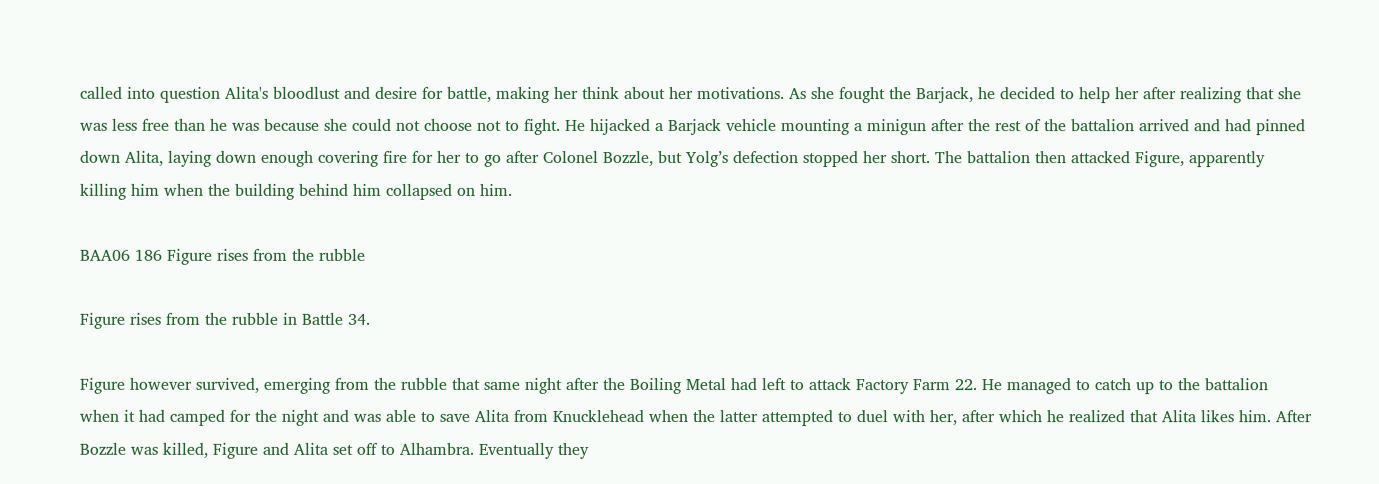called into question Alita's bloodlust and desire for battle, making her think about her motivations. As she fought the Barjack, he decided to help her after realizing that she was less free than he was because she could not choose not to fight. He hijacked a Barjack vehicle mounting a minigun after the rest of the battalion arrived and had pinned down Alita, laying down enough covering fire for her to go after Colonel Bozzle, but Yolg’s defection stopped her short. The battalion then attacked Figure, apparently killing him when the building behind him collapsed on him.

BAA06 186 Figure rises from the rubble

Figure rises from the rubble in Battle 34.

Figure however survived, emerging from the rubble that same night after the Boiling Metal had left to attack Factory Farm 22. He managed to catch up to the battalion when it had camped for the night and was able to save Alita from Knucklehead when the latter attempted to duel with her, after which he realized that Alita likes him. After Bozzle was killed, Figure and Alita set off to Alhambra. Eventually they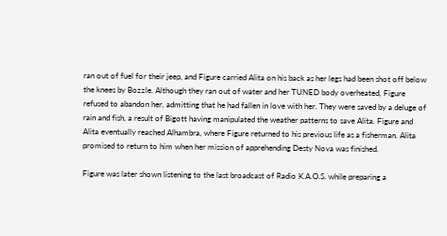ran out of fuel for their jeep, and Figure carried Alita on his back as her legs had been shot off below the knees by Bozzle. Although they ran out of water and her TUNED body overheated, Figure refused to abandon her, admitting that he had fallen in love with her. They were saved by a deluge of rain and fish, a result of Bigott having manipulated the weather patterns to save Alita. Figure and Alita eventually reached Alhambra, where Figure returned to his previous life as a fisherman. Alita promised to return to him when her mission of apprehending Desty Nova was finished.

Figure was later shown listening to the last broadcast of Radio K.A.O.S. while preparing a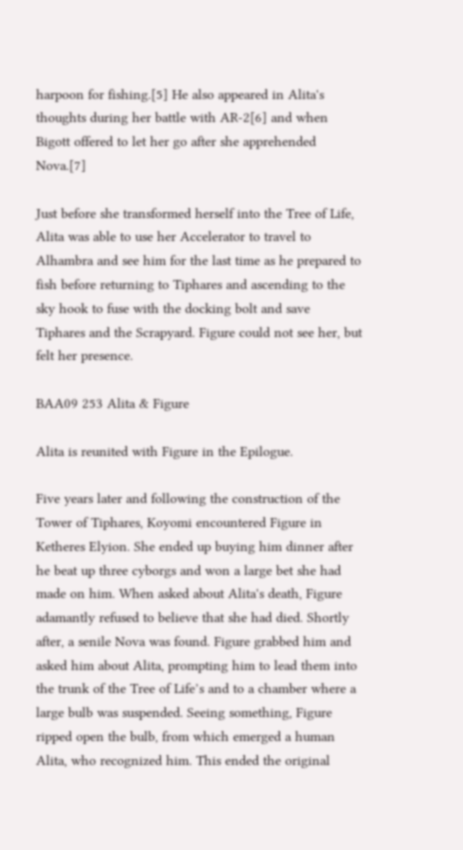harpoon for fishing.[5] He also appeared in Alita's thoughts during her battle with AR-2[6] and when Bigott offered to let her go after she apprehended Nova.[7]

Just before she transformed herself into the Tree of Life, Alita was able to use her Accelerator to travel to Alhambra and see him for the last time as he prepared to fish before returning to Tiphares and ascending to the sky hook to fuse with the docking bolt and save Tiphares and the Scrapyard. Figure could not see her, but felt her presence.

BAA09 253 Alita & Figure

Alita is reunited with Figure in the Epilogue.

Five years later and following the construction of the Tower of Tiphares, Koyomi encountered Figure in Ketheres Elyion. She ended up buying him dinner after he beat up three cyborgs and won a large bet she had made on him. When asked about Alita's death, Figure adamantly refused to believe that she had died. Shortly after, a senile Nova was found. Figure grabbed him and asked him about Alita, prompting him to lead them into the trunk of the Tree of Life’s and to a chamber where a large bulb was suspended. Seeing something, Figure ripped open the bulb, from which emerged a human Alita, who recognized him. This ended the original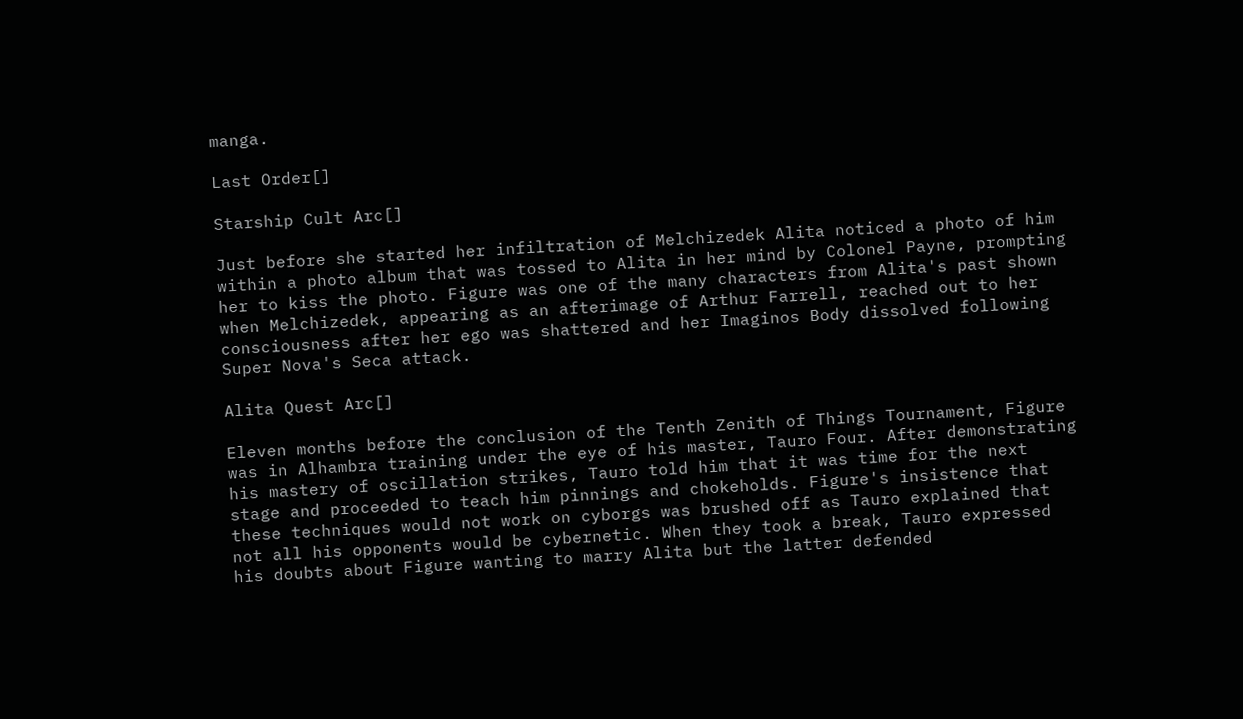manga.

Last Order[]

Starship Cult Arc[]

Just before she started her infiltration of Melchizedek Alita noticed a photo of him within a photo album that was tossed to Alita in her mind by Colonel Payne, prompting her to kiss the photo. Figure was one of the many characters from Alita's past shown when Melchizedek, appearing as an afterimage of Arthur Farrell, reached out to her consciousness after her ego was shattered and her Imaginos Body dissolved following Super Nova's Seca attack.

Alita Quest Arc[]

Eleven months before the conclusion of the Tenth Zenith of Things Tournament, Figure was in Alhambra training under the eye of his master, Tauro Four. After demonstrating his mastery of oscillation strikes, Tauro told him that it was time for the next stage and proceeded to teach him pinnings and chokeholds. Figure's insistence that these techniques would not work on cyborgs was brushed off as Tauro explained that not all his opponents would be cybernetic. When they took a break, Tauro expressed his doubts about Figure wanting to marry Alita but the latter defended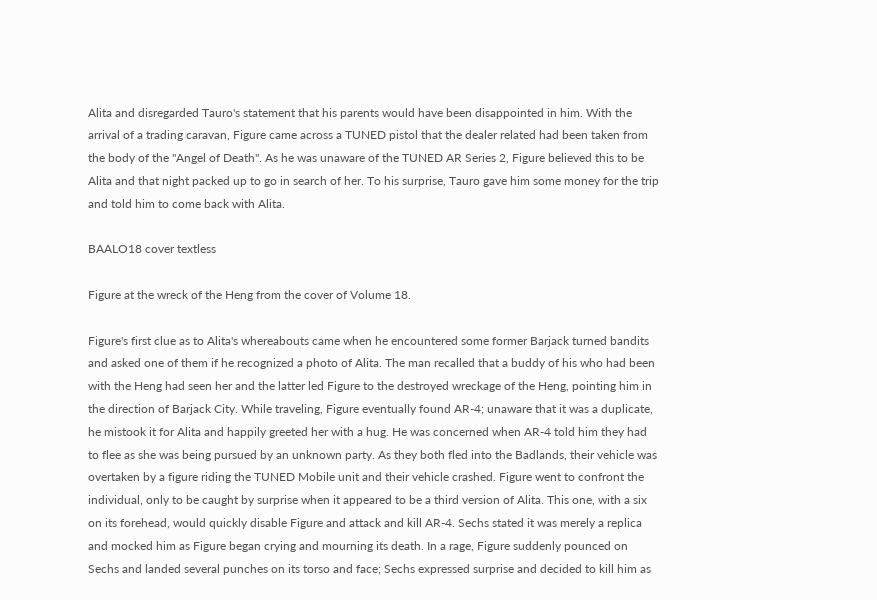Alita and disregarded Tauro's statement that his parents would have been disappointed in him. With the arrival of a trading caravan, Figure came across a TUNED pistol that the dealer related had been taken from the body of the "Angel of Death". As he was unaware of the TUNED AR Series 2, Figure believed this to be Alita and that night packed up to go in search of her. To his surprise, Tauro gave him some money for the trip and told him to come back with Alita.

BAALO18 cover textless

Figure at the wreck of the Heng from the cover of Volume 18.

Figure's first clue as to Alita's whereabouts came when he encountered some former Barjack turned bandits and asked one of them if he recognized a photo of Alita. The man recalled that a buddy of his who had been with the Heng had seen her and the latter led Figure to the destroyed wreckage of the Heng, pointing him in the direction of Barjack City. While traveling, Figure eventually found AR-4; unaware that it was a duplicate, he mistook it for Alita and happily greeted her with a hug. He was concerned when AR-4 told him they had to flee as she was being pursued by an unknown party. As they both fled into the Badlands, their vehicle was overtaken by a figure riding the TUNED Mobile unit and their vehicle crashed. Figure went to confront the individual, only to be caught by surprise when it appeared to be a third version of Alita. This one, with a six on its forehead, would quickly disable Figure and attack and kill AR-4. Sechs stated it was merely a replica and mocked him as Figure began crying and mourning its death. In a rage, Figure suddenly pounced on Sechs and landed several punches on its torso and face; Sechs expressed surprise and decided to kill him as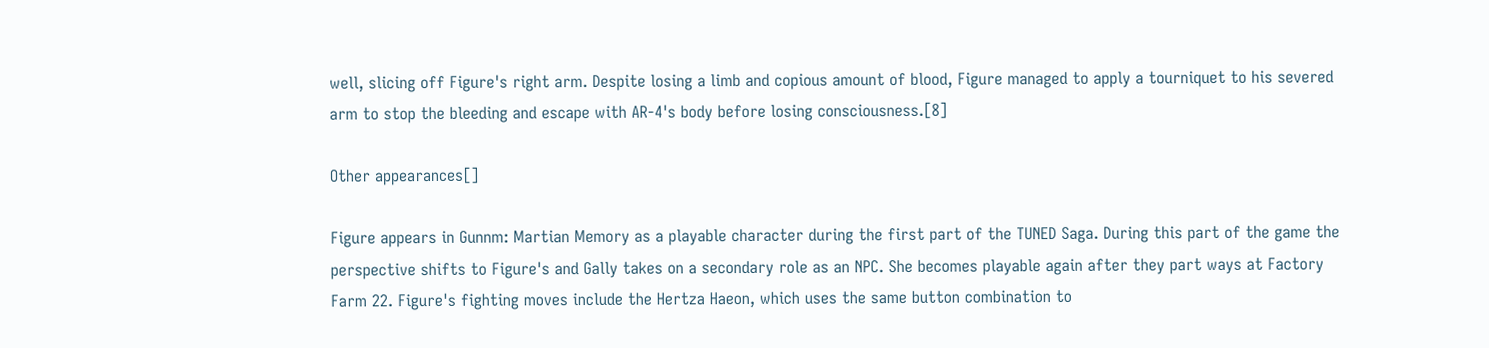well, slicing off Figure's right arm. Despite losing a limb and copious amount of blood, Figure managed to apply a tourniquet to his severed arm to stop the bleeding and escape with AR-4's body before losing consciousness.[8]

Other appearances[]

Figure appears in Gunnm: Martian Memory as a playable character during the first part of the TUNED Saga. During this part of the game the perspective shifts to Figure's and Gally takes on a secondary role as an NPC. She becomes playable again after they part ways at Factory Farm 22. Figure's fighting moves include the Hertza Haeon, which uses the same button combination to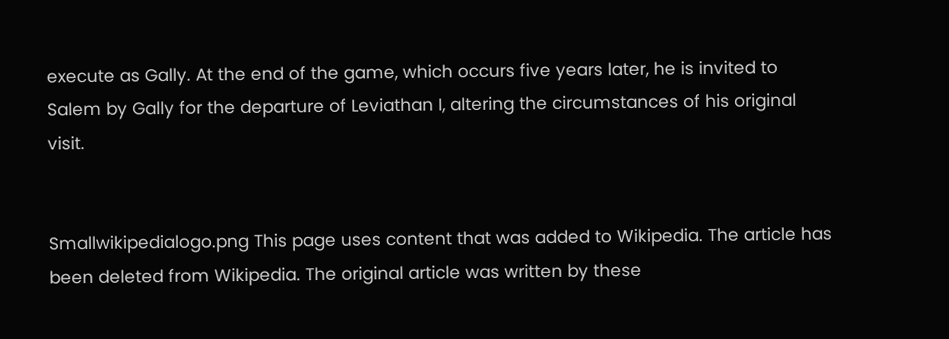execute as Gally. At the end of the game, which occurs five years later, he is invited to Salem by Gally for the departure of Leviathan I, altering the circumstances of his original visit.


Smallwikipedialogo.png This page uses content that was added to Wikipedia. The article has been deleted from Wikipedia. The original article was written by these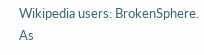Wikipedia users: BrokenSphere. As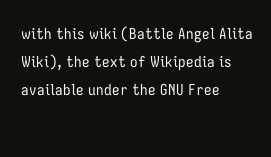with this wiki (Battle Angel Alita Wiki), the text of Wikipedia is available under the GNU Free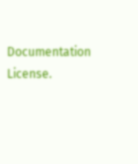Documentation License.